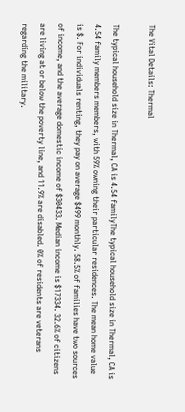The Vital Details: Thermal

The typical household size in Thermal, CA is 4.54 familyThe typical household size in Thermal, CA is 4.54 family members members, with 59% owning their particular residences. The mean home value is $. For individuals renting, they pay on average $499 monthly. 58.5% of families have two sources of income, and the average domestic income of $30433. Median income is $17334. 32.6% of citizens are living at or below the poverty line, and 11.9% are disabled. 0% of residents are veterans regarding the military.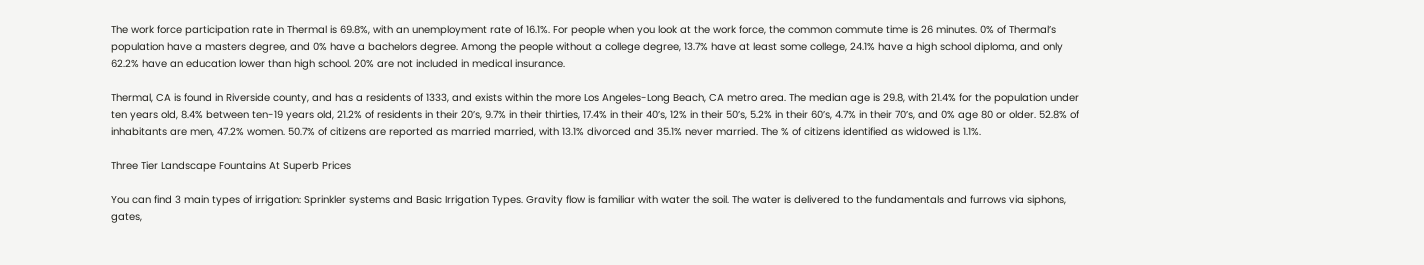The work force participation rate in Thermal is 69.8%, with an unemployment rate of 16.1%. For people when you look at the work force, the common commute time is 26 minutes. 0% of Thermal’s population have a masters degree, and 0% have a bachelors degree. Among the people without a college degree, 13.7% have at least some college, 24.1% have a high school diploma, and only 62.2% have an education lower than high school. 20% are not included in medical insurance.

Thermal, CA is found in Riverside county, and has a residents of 1333, and exists within the more Los Angeles-Long Beach, CA metro area. The median age is 29.8, with 21.4% for the population under ten years old, 8.4% between ten-19 years old, 21.2% of residents in their 20’s, 9.7% in their thirties, 17.4% in their 40’s, 12% in their 50’s, 5.2% in their 60’s, 4.7% in their 70’s, and 0% age 80 or older. 52.8% of inhabitants are men, 47.2% women. 50.7% of citizens are reported as married married, with 13.1% divorced and 35.1% never married. The % of citizens identified as widowed is 1.1%.

Three Tier Landscape Fountains At Superb Prices

You can find 3 main types of irrigation: Sprinkler systems and Basic Irrigation Types. Gravity flow is familiar with water the soil. The water is delivered to the fundamentals and furrows via siphons, gates,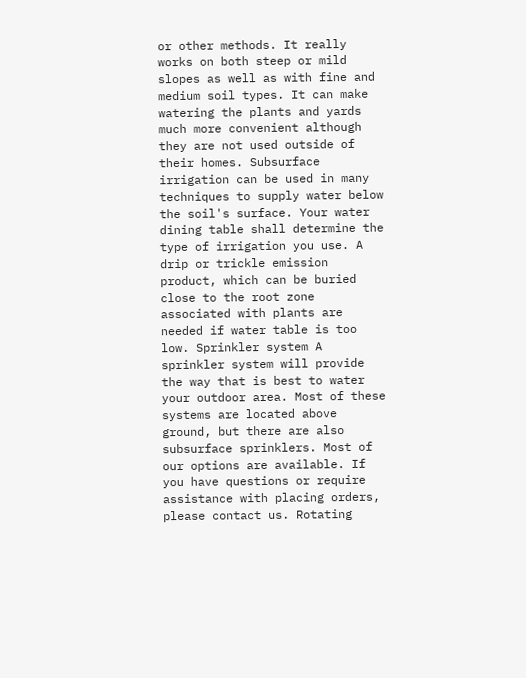or other methods. It really works on both steep or mild slopes as well as with fine and medium soil types. It can make watering the plants and yards much more convenient although they are not used outside of their homes. Subsurface irrigation can be used in many techniques to supply water below the soil's surface. Your water dining table shall determine the type of irrigation you use. A drip or trickle emission product, which can be buried close to the root zone associated with plants are needed if water table is too low. Sprinkler system A sprinkler system will provide the way that is best to water your outdoor area. Most of these systems are located above ground, but there are also subsurface sprinklers. Most of our options are available. If you have questions or require assistance with placing orders, please contact us. Rotating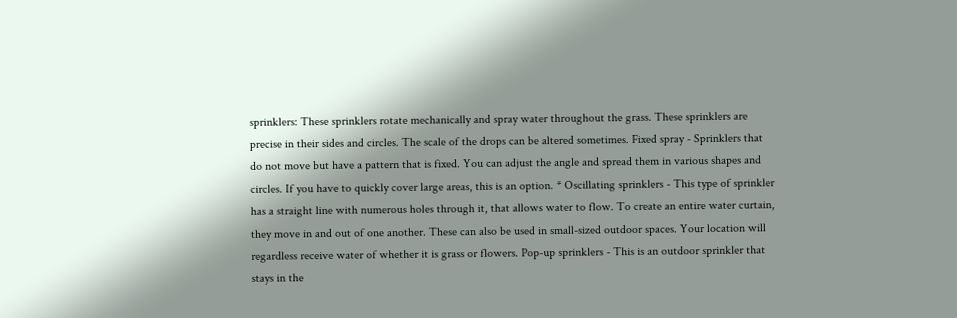sprinklers: These sprinklers rotate mechanically and spray water throughout the grass. These sprinklers are precise in their sides and circles. The scale of the drops can be altered sometimes. Fixed spray - Sprinklers that do not move but have a pattern that is fixed. You can adjust the angle and spread them in various shapes and circles. If you have to quickly cover large areas, this is an option. * Oscillating sprinklers - This type of sprinkler has a straight line with numerous holes through it, that allows water to flow. To create an entire water curtain, they move in and out of one another. These can also be used in small-sized outdoor spaces. Your location will regardless receive water of whether it is grass or flowers. Pop-up sprinklers - This is an outdoor sprinkler that stays in the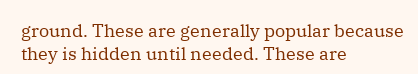ground. These are generally popular because they is hidden until needed. These are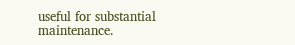useful for substantial maintenance.